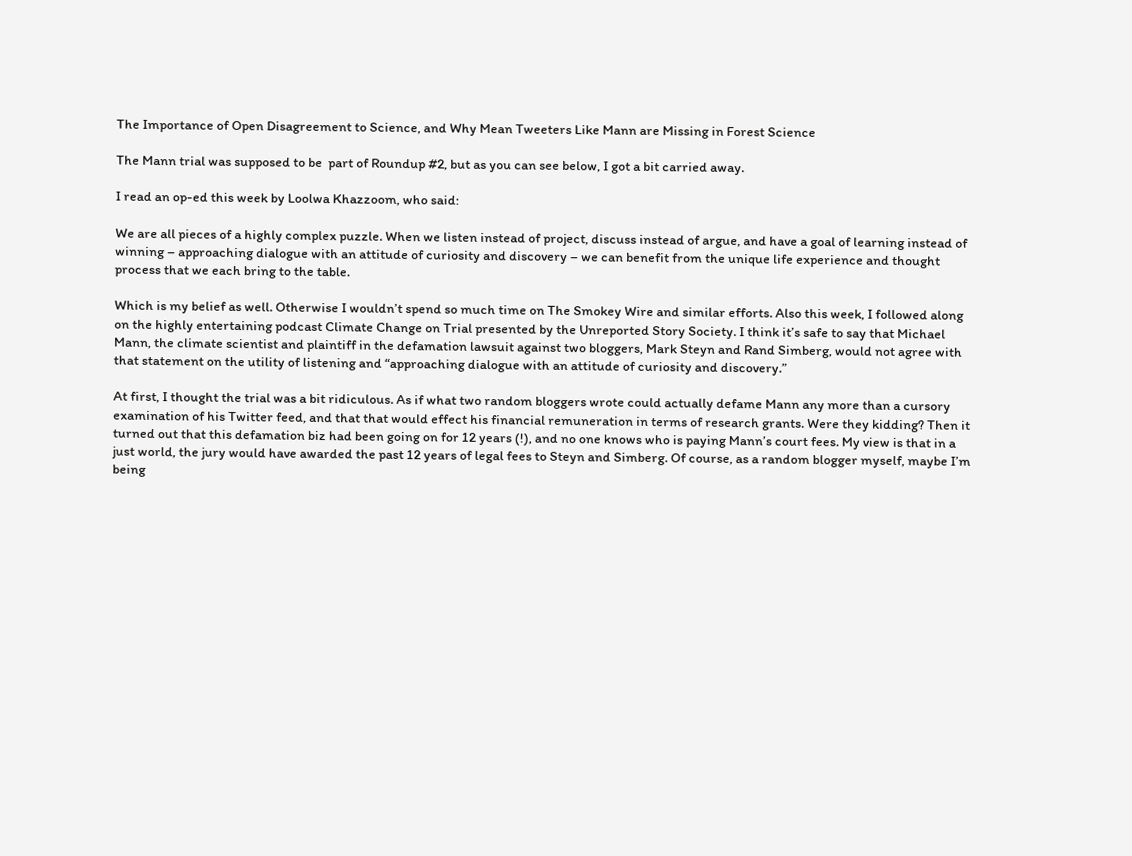The Importance of Open Disagreement to Science, and Why Mean Tweeters Like Mann are Missing in Forest Science

The Mann trial was supposed to be  part of Roundup #2, but as you can see below, I got a bit carried away.

I read an op-ed this week by Loolwa Khazzoom, who said:

We are all pieces of a highly complex puzzle. When we listen instead of project, discuss instead of argue, and have a goal of learning instead of winning – approaching dialogue with an attitude of curiosity and discovery – we can benefit from the unique life experience and thought process that we each bring to the table.

Which is my belief as well. Otherwise I wouldn’t spend so much time on The Smokey Wire and similar efforts. Also this week, I followed along on the highly entertaining podcast Climate Change on Trial presented by the Unreported Story Society. I think it’s safe to say that Michael Mann, the climate scientist and plaintiff in the defamation lawsuit against two bloggers, Mark Steyn and Rand Simberg, would not agree with that statement on the utility of listening and “approaching dialogue with an attitude of curiosity and discovery.”

At first, I thought the trial was a bit ridiculous. As if what two random bloggers wrote could actually defame Mann any more than a cursory examination of his Twitter feed, and that that would effect his financial remuneration in terms of research grants. Were they kidding? Then it turned out that this defamation biz had been going on for 12 years (!), and no one knows who is paying Mann’s court fees. My view is that in a just world, the jury would have awarded the past 12 years of legal fees to Steyn and Simberg. Of course, as a random blogger myself, maybe I’m being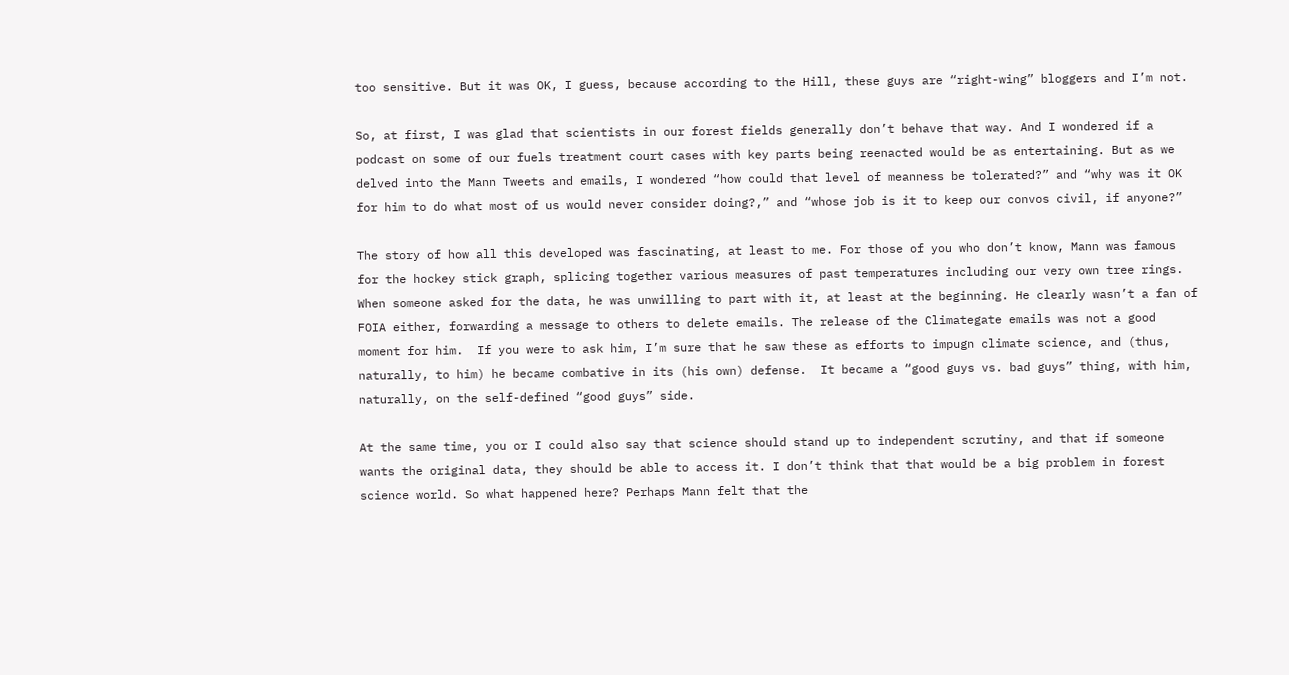too sensitive. But it was OK, I guess, because according to the Hill, these guys are “right-wing” bloggers and I’m not.

So, at first, I was glad that scientists in our forest fields generally don’t behave that way. And I wondered if a podcast on some of our fuels treatment court cases with key parts being reenacted would be as entertaining. But as we delved into the Mann Tweets and emails, I wondered “how could that level of meanness be tolerated?” and “why was it OK for him to do what most of us would never consider doing?,” and “whose job is it to keep our convos civil, if anyone?”

The story of how all this developed was fascinating, at least to me. For those of you who don’t know, Mann was famous for the hockey stick graph, splicing together various measures of past temperatures including our very own tree rings. When someone asked for the data, he was unwilling to part with it, at least at the beginning. He clearly wasn’t a fan of FOIA either, forwarding a message to others to delete emails. The release of the Climategate emails was not a good moment for him.  If you were to ask him, I’m sure that he saw these as efforts to impugn climate science, and (thus, naturally, to him) he became combative in its (his own) defense.  It became a “good guys vs. bad guys” thing, with him, naturally, on the self-defined “good guys” side.

At the same time, you or I could also say that science should stand up to independent scrutiny, and that if someone wants the original data, they should be able to access it. I don’t think that that would be a big problem in forest science world. So what happened here? Perhaps Mann felt that the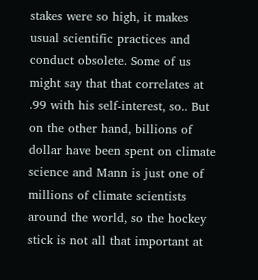stakes were so high, it makes usual scientific practices and conduct obsolete. Some of us might say that that correlates at .99 with his self-interest, so.. But on the other hand, billions of dollar have been spent on climate science and Mann is just one of millions of climate scientists around the world, so the hockey stick is not all that important at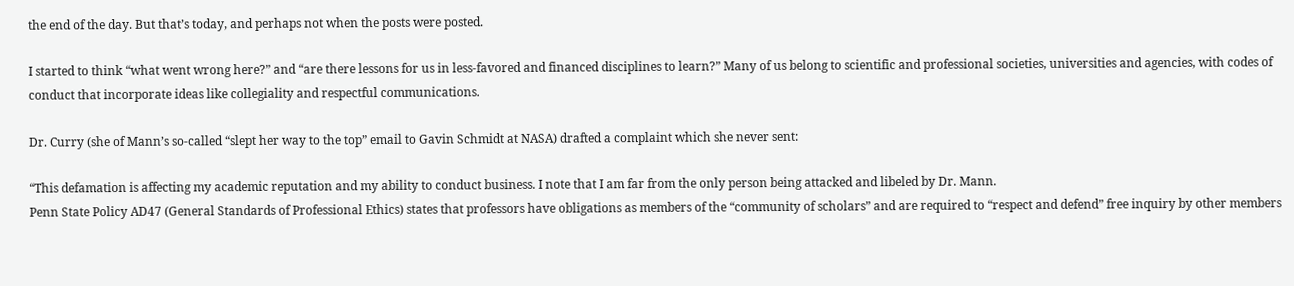the end of the day. But that’s today, and perhaps not when the posts were posted.

I started to think “what went wrong here?” and “are there lessons for us in less-favored and financed disciplines to learn?” Many of us belong to scientific and professional societies, universities and agencies, with codes of conduct that incorporate ideas like collegiality and respectful communications.

Dr. Curry (she of Mann’s so-called “slept her way to the top” email to Gavin Schmidt at NASA) drafted a complaint which she never sent:

“This defamation is affecting my academic reputation and my ability to conduct business. I note that I am far from the only person being attacked and libeled by Dr. Mann.
Penn State Policy AD47 (General Standards of Professional Ethics) states that professors have obligations as members of the “community of scholars” and are required to “respect and defend” free inquiry by other members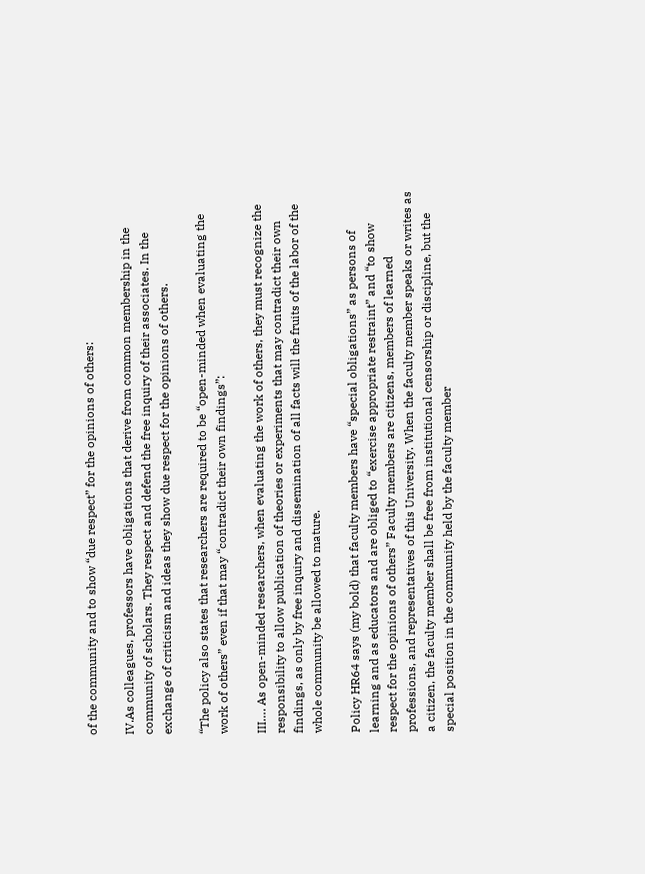of the community and to show “due respect” for the opinions of others:

IV.As colleagues, professors have obligations that derive from common membership in the community of scholars. They respect and defend the free inquiry of their associates. In the exchange of criticism and ideas they show due respect for the opinions of others.

“The policy also states that researchers are required to be “open-minded when evaluating the work of others” even if that may “contradict their own findings”:

III…. As open-minded researchers, when evaluating the work of others, they must recognize the responsibility to allow publication of theories or experiments that may contradict their own findings, as only by free inquiry and dissemination of all facts will the fruits of the labor of the whole community be allowed to mature.

Policy HR64 says (my bold) that faculty members have “special obligations” as persons of learning and as educators and are obliged to “exercise appropriate restraint” and “to show
respect for the opinions of others” Faculty members are citizens, members of learned professions, and representatives of this University. When the faculty member speaks or writes as a citizen, the faculty member shall be free from institutional censorship or discipline, but the special position in the community held by the faculty member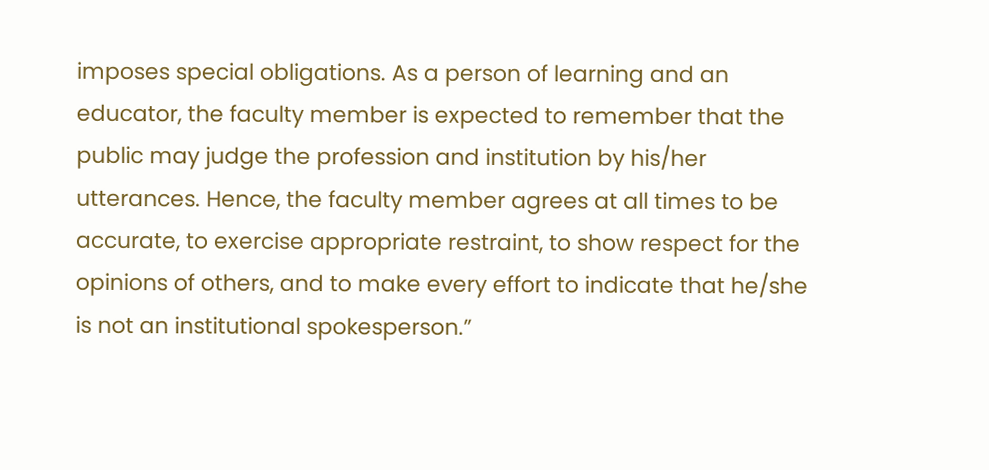imposes special obligations. As a person of learning and an educator, the faculty member is expected to remember that the public may judge the profession and institution by his/her utterances. Hence, the faculty member agrees at all times to be accurate, to exercise appropriate restraint, to show respect for the opinions of others, and to make every effort to indicate that he/she is not an institutional spokesperson.”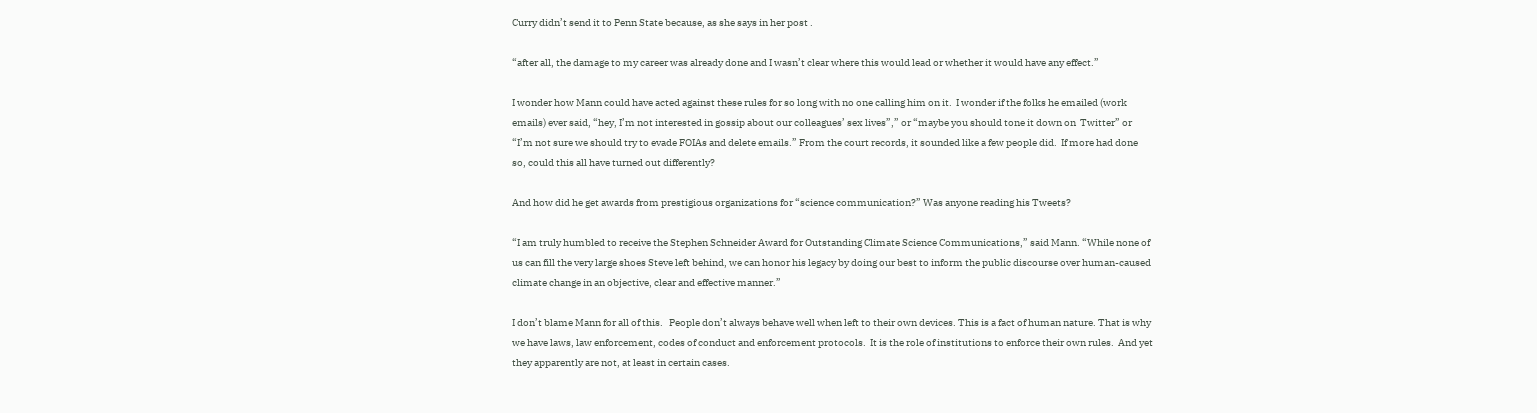Curry didn’t send it to Penn State because, as she says in her post .

“after all, the damage to my career was already done and I wasn’t clear where this would lead or whether it would have any effect.”

I wonder how Mann could have acted against these rules for so long with no one calling him on it.  I wonder if the folks he emailed (work emails) ever said, “hey, I’m not interested in gossip about our colleagues’ sex lives”,” or “maybe you should tone it down on  Twitter” or “I’m not sure we should try to evade FOIAs and delete emails.” From the court records, it sounded like a few people did.  If more had done so, could this all have turned out differently?

And how did he get awards from prestigious organizations for “science communication?” Was anyone reading his Tweets?

“I am truly humbled to receive the Stephen Schneider Award for Outstanding Climate Science Communications,” said Mann. “While none of us can fill the very large shoes Steve left behind, we can honor his legacy by doing our best to inform the public discourse over human-caused climate change in an objective, clear and effective manner.”

I don’t blame Mann for all of this.   People don’t always behave well when left to their own devices. This is a fact of human nature. That is why we have laws, law enforcement, codes of conduct and enforcement protocols.  It is the role of institutions to enforce their own rules.  And yet they apparently are not, at least in certain cases.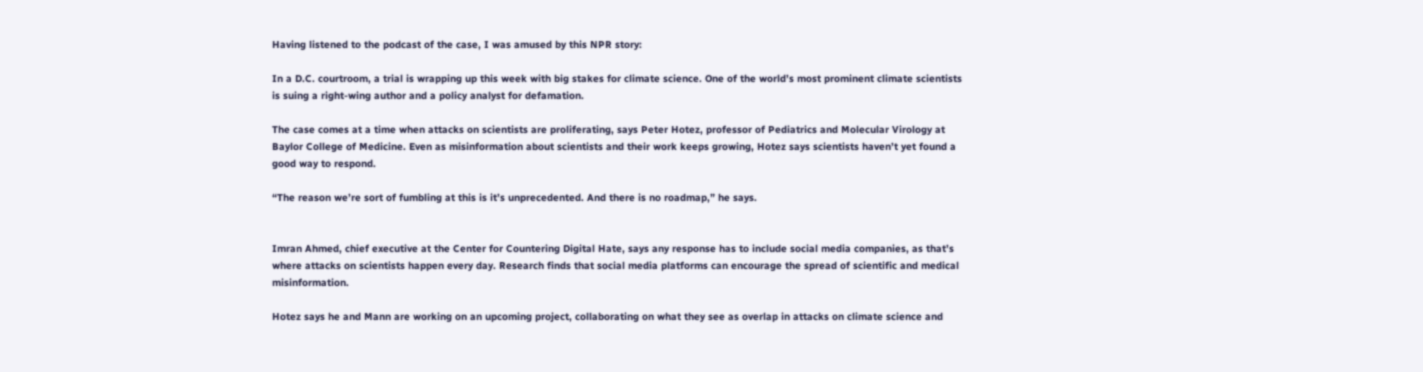Having listened to the podcast of the case, I was amused by this NPR story:

In a D.C. courtroom, a trial is wrapping up this week with big stakes for climate science. One of the world’s most prominent climate scientists is suing a right-wing author and a policy analyst for defamation.

The case comes at a time when attacks on scientists are proliferating, says Peter Hotez, professor of Pediatrics and Molecular Virology at Baylor College of Medicine. Even as misinformation about scientists and their work keeps growing, Hotez says scientists haven’t yet found a good way to respond.

“The reason we’re sort of fumbling at this is it’s unprecedented. And there is no roadmap,” he says.


Imran Ahmed, chief executive at the Center for Countering Digital Hate, says any response has to include social media companies, as that’s where attacks on scientists happen every day. Research finds that social media platforms can encourage the spread of scientific and medical misinformation.

Hotez says he and Mann are working on an upcoming project, collaborating on what they see as overlap in attacks on climate science and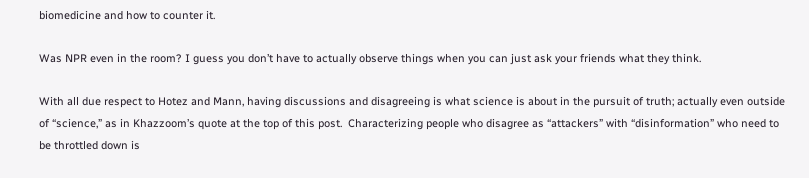biomedicine and how to counter it.

Was NPR even in the room? I guess you don’t have to actually observe things when you can just ask your friends what they think.

With all due respect to Hotez and Mann, having discussions and disagreeing is what science is about in the pursuit of truth; actually even outside of “science,” as in Khazzoom’s quote at the top of this post.  Characterizing people who disagree as “attackers” with “disinformation” who need to be throttled down is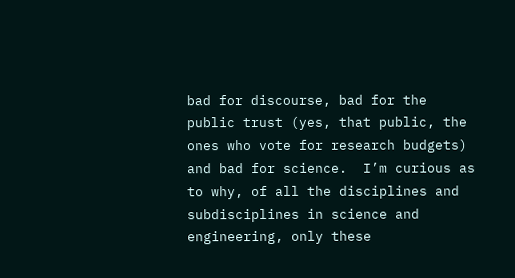bad for discourse, bad for the public trust (yes, that public, the ones who vote for research budgets) and bad for science.  I’m curious as to why, of all the disciplines and subdisciplines in science and engineering, only these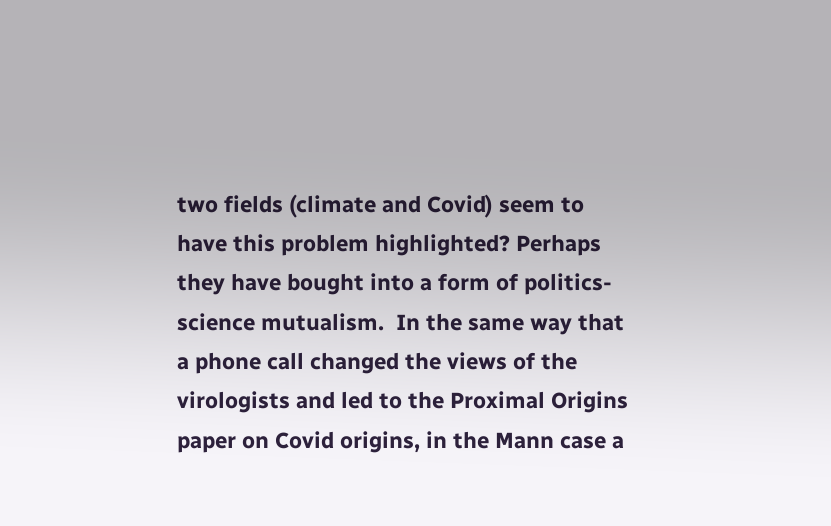two fields (climate and Covid) seem to have this problem highlighted? Perhaps they have bought into a form of politics-science mutualism.  In the same way that a phone call changed the views of the virologists and led to the Proximal Origins paper on Covid origins, in the Mann case a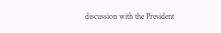discussion with the President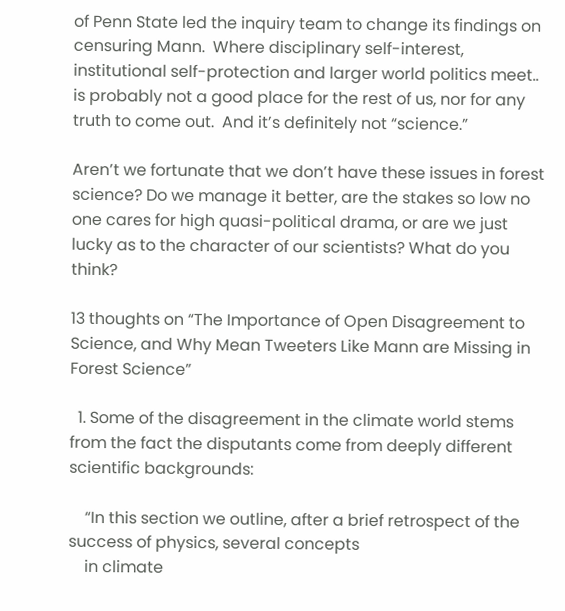of Penn State led the inquiry team to change its findings on censuring Mann.  Where disciplinary self-interest, institutional self-protection and larger world politics meet.. is probably not a good place for the rest of us, nor for any truth to come out.  And it’s definitely not “science.”

Aren’t we fortunate that we don’t have these issues in forest science? Do we manage it better, are the stakes so low no one cares for high quasi-political drama, or are we just lucky as to the character of our scientists? What do you think?

13 thoughts on “The Importance of Open Disagreement to Science, and Why Mean Tweeters Like Mann are Missing in Forest Science”

  1. Some of the disagreement in the climate world stems from the fact the disputants come from deeply different scientific backgrounds:

    “In this section we outline, after a brief retrospect of the success of physics, several concepts
    in climate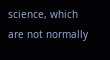science, which are not normally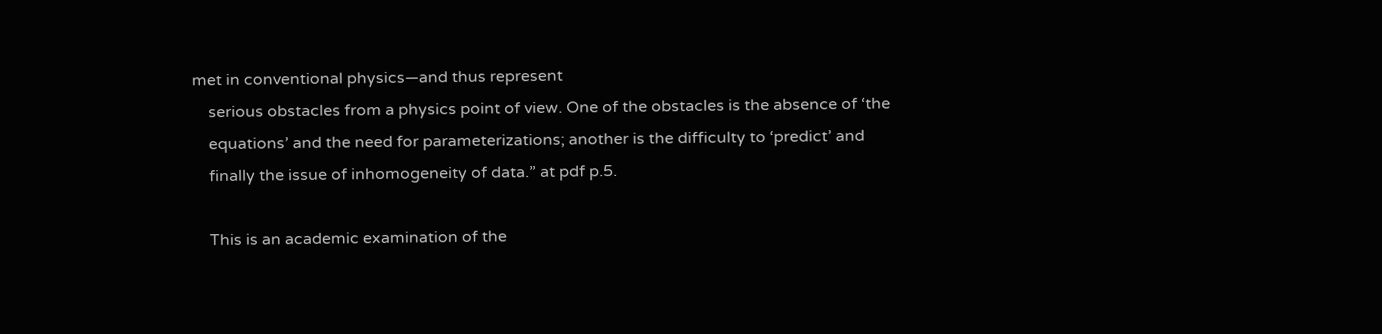met in conventional physics—and thus represent
    serious obstacles from a physics point of view. One of the obstacles is the absence of ‘the
    equations’ and the need for parameterizations; another is the difficulty to ‘predict’ and
    finally the issue of inhomogeneity of data.” at pdf p.5.

    This is an academic examination of the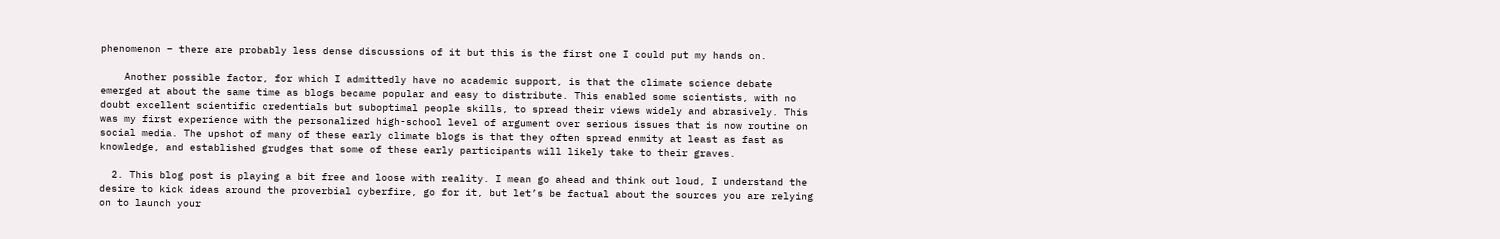phenomenon – there are probably less dense discussions of it but this is the first one I could put my hands on.

    Another possible factor, for which I admittedly have no academic support, is that the climate science debate emerged at about the same time as blogs became popular and easy to distribute. This enabled some scientists, with no doubt excellent scientific credentials but suboptimal people skills, to spread their views widely and abrasively. This was my first experience with the personalized high-school level of argument over serious issues that is now routine on social media. The upshot of many of these early climate blogs is that they often spread enmity at least as fast as knowledge, and established grudges that some of these early participants will likely take to their graves.

  2. This blog post is playing a bit free and loose with reality. I mean go ahead and think out loud, I understand the desire to kick ideas around the proverbial cyberfire, go for it, but let’s be factual about the sources you are relying on to launch your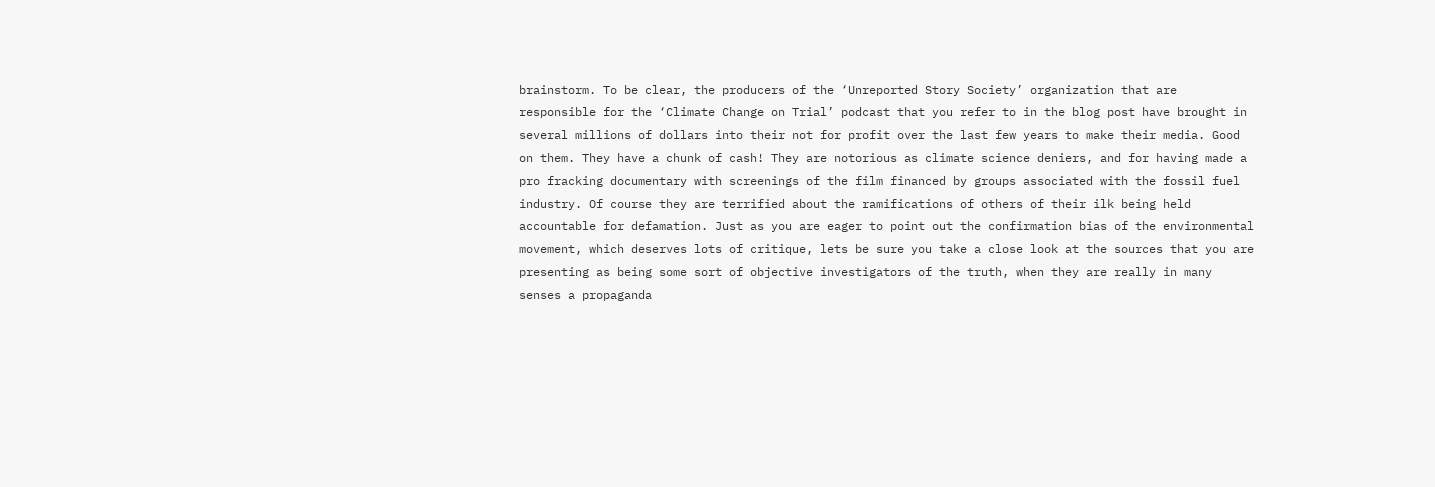brainstorm. To be clear, the producers of the ‘Unreported Story Society’ organization that are responsible for the ‘Climate Change on Trial’ podcast that you refer to in the blog post have brought in several millions of dollars into their not for profit over the last few years to make their media. Good on them. They have a chunk of cash! They are notorious as climate science deniers, and for having made a pro fracking documentary with screenings of the film financed by groups associated with the fossil fuel industry. Of course they are terrified about the ramifications of others of their ilk being held accountable for defamation. Just as you are eager to point out the confirmation bias of the environmental movement, which deserves lots of critique, lets be sure you take a close look at the sources that you are presenting as being some sort of objective investigators of the truth, when they are really in many senses a propaganda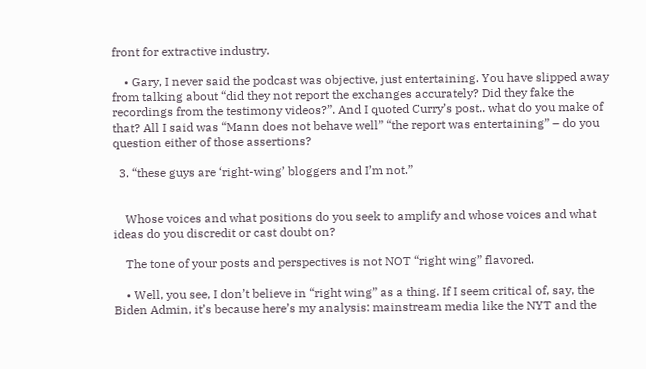front for extractive industry.

    • Gary, I never said the podcast was objective, just entertaining. You have slipped away from talking about “did they not report the exchanges accurately? Did they fake the recordings from the testimony videos?”. And I quoted Curry’s post.. what do you make of that? All I said was “Mann does not behave well” “the report was entertaining” – do you question either of those assertions?

  3. “these guys are ‘right-wing’ bloggers and I’m not.”


    Whose voices and what positions do you seek to amplify and whose voices and what ideas do you discredit or cast doubt on?

    The tone of your posts and perspectives is not NOT “right wing” flavored.

    • Well, you see, I don’t believe in “right wing” as a thing. If I seem critical of, say, the Biden Admin, it’s because here’s my analysis: mainstream media like the NYT and the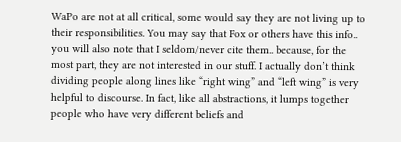WaPo are not at all critical, some would say they are not living up to their responsibilities. You may say that Fox or others have this info.. you will also note that I seldom/never cite them.. because, for the most part, they are not interested in our stuff. I actually don’t think dividing people along lines like “right wing” and “left wing” is very helpful to discourse. In fact, like all abstractions, it lumps together people who have very different beliefs and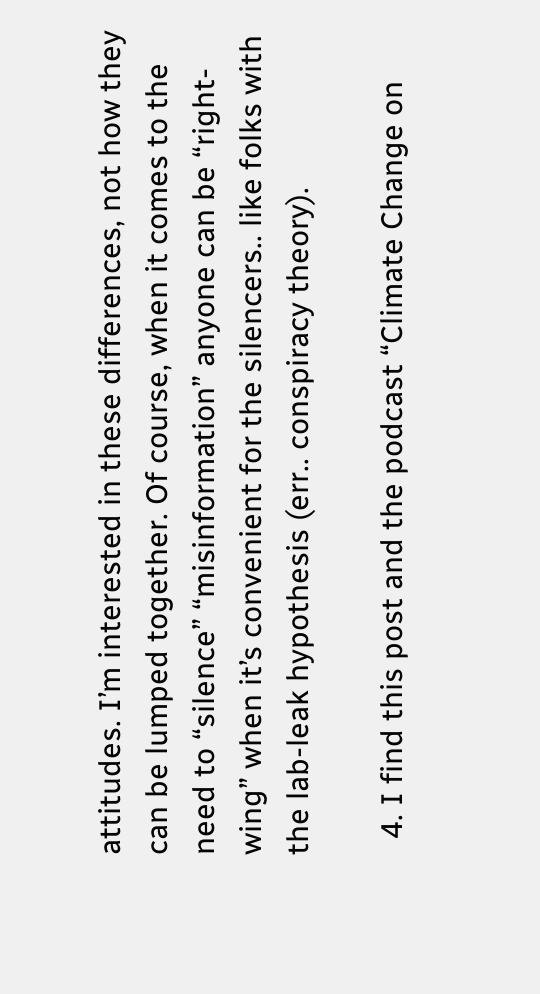attitudes. I’m interested in these differences, not how they can be lumped together. Of course, when it comes to the need to “silence” “misinformation” anyone can be “right-wing” when it’s convenient for the silencers.. like folks with the lab-leak hypothesis (err.. conspiracy theory).

  4. I find this post and the podcast “Climate Change on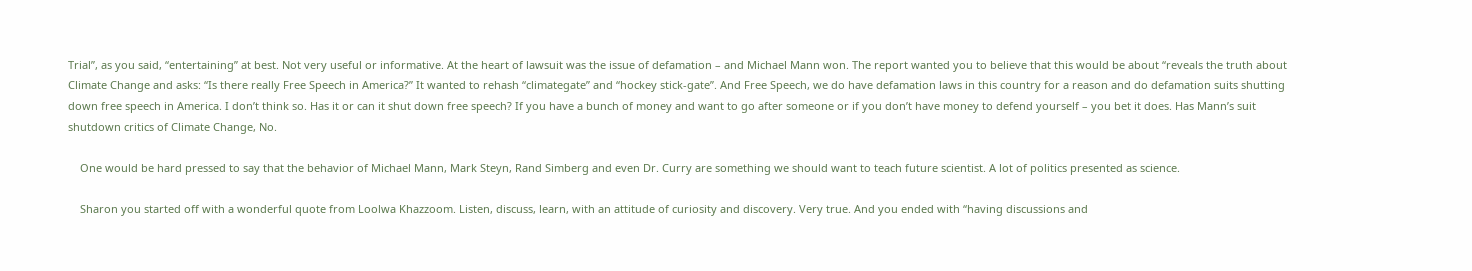Trial”, as you said, “entertaining” at best. Not very useful or informative. At the heart of lawsuit was the issue of defamation – and Michael Mann won. The report wanted you to believe that this would be about “reveals the truth about Climate Change and asks: “Is there really Free Speech in America?” It wanted to rehash “climategate” and “hockey stick-gate”. And Free Speech, we do have defamation laws in this country for a reason and do defamation suits shutting down free speech in America. I don’t think so. Has it or can it shut down free speech? If you have a bunch of money and want to go after someone or if you don’t have money to defend yourself – you bet it does. Has Mann’s suit shutdown critics of Climate Change, No.

    One would be hard pressed to say that the behavior of Michael Mann, Mark Steyn, Rand Simberg and even Dr. Curry are something we should want to teach future scientist. A lot of politics presented as science.

    Sharon you started off with a wonderful quote from Loolwa Khazzoom. Listen, discuss, learn, with an attitude of curiosity and discovery. Very true. And you ended with “having discussions and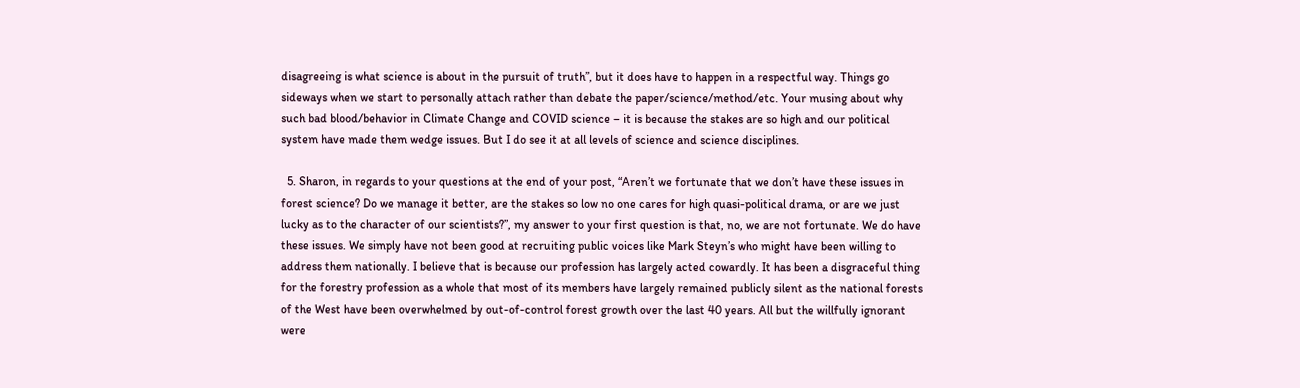disagreeing is what science is about in the pursuit of truth”, but it does have to happen in a respectful way. Things go sideways when we start to personally attach rather than debate the paper/science/method/etc. Your musing about why such bad blood/behavior in Climate Change and COVID science – it is because the stakes are so high and our political system have made them wedge issues. But I do see it at all levels of science and science disciplines.

  5. Sharon, in regards to your questions at the end of your post, “Aren’t we fortunate that we don’t have these issues in forest science? Do we manage it better, are the stakes so low no one cares for high quasi-political drama, or are we just lucky as to the character of our scientists?”, my answer to your first question is that, no, we are not fortunate. We do have these issues. We simply have not been good at recruiting public voices like Mark Steyn’s who might have been willing to address them nationally. I believe that is because our profession has largely acted cowardly. It has been a disgraceful thing for the forestry profession as a whole that most of its members have largely remained publicly silent as the national forests of the West have been overwhelmed by out-of-control forest growth over the last 40 years. All but the willfully ignorant were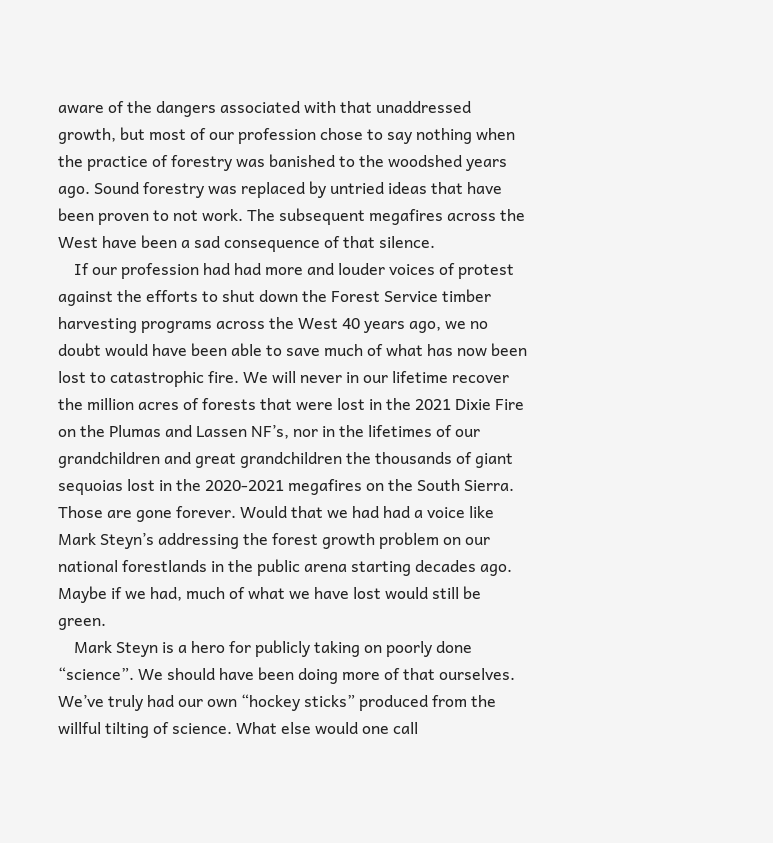aware of the dangers associated with that unaddressed growth, but most of our profession chose to say nothing when the practice of forestry was banished to the woodshed years ago. Sound forestry was replaced by untried ideas that have been proven to not work. The subsequent megafires across the West have been a sad consequence of that silence.
    If our profession had had more and louder voices of protest against the efforts to shut down the Forest Service timber harvesting programs across the West 40 years ago, we no doubt would have been able to save much of what has now been lost to catastrophic fire. We will never in our lifetime recover the million acres of forests that were lost in the 2021 Dixie Fire on the Plumas and Lassen NF’s, nor in the lifetimes of our grandchildren and great grandchildren the thousands of giant sequoias lost in the 2020-2021 megafires on the South Sierra. Those are gone forever. Would that we had had a voice like Mark Steyn’s addressing the forest growth problem on our national forestlands in the public arena starting decades ago. Maybe if we had, much of what we have lost would still be green.
    Mark Steyn is a hero for publicly taking on poorly done “science”. We should have been doing more of that ourselves. We’ve truly had our own “hockey sticks” produced from the willful tilting of science. What else would one call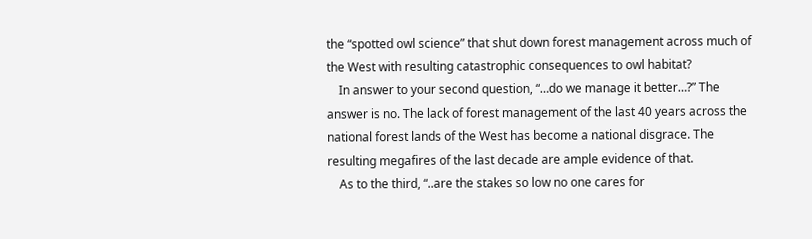the “spotted owl science” that shut down forest management across much of the West with resulting catastrophic consequences to owl habitat?
    In answer to your second question, “…do we manage it better…?” The answer is no. The lack of forest management of the last 40 years across the national forest lands of the West has become a national disgrace. The resulting megafires of the last decade are ample evidence of that.
    As to the third, “..are the stakes so low no one cares for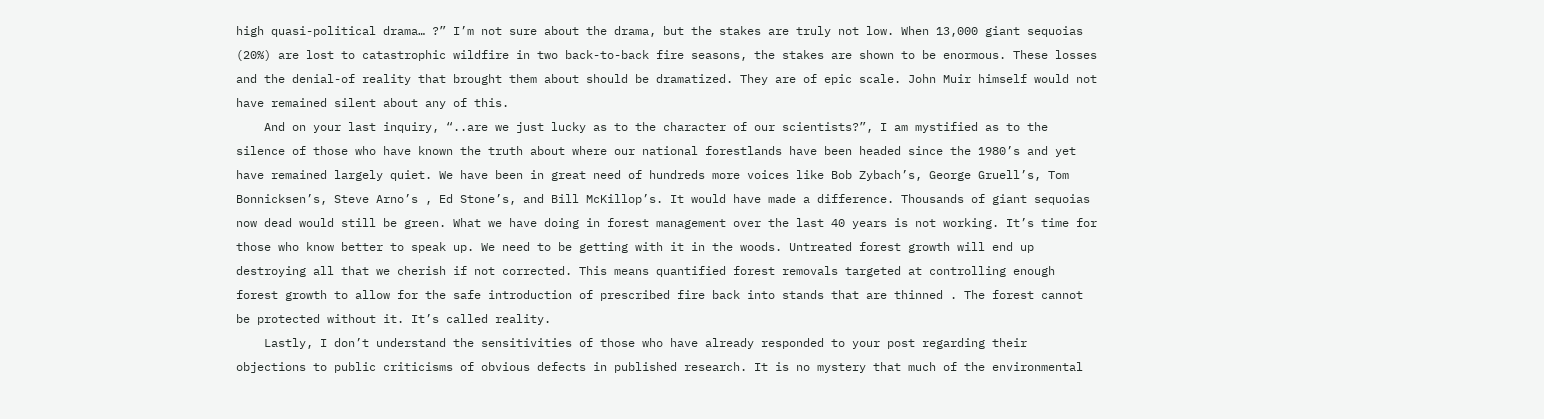high quasi-political drama… ?” I’m not sure about the drama, but the stakes are truly not low. When 13,000 giant sequoias (20%) are lost to catastrophic wildfire in two back-to-back fire seasons, the stakes are shown to be enormous. These losses and the denial-of reality that brought them about should be dramatized. They are of epic scale. John Muir himself would not have remained silent about any of this.
    And on your last inquiry, “..are we just lucky as to the character of our scientists?”, I am mystified as to the silence of those who have known the truth about where our national forestlands have been headed since the 1980’s and yet have remained largely quiet. We have been in great need of hundreds more voices like Bob Zybach’s, George Gruell’s, Tom Bonnicksen’s, Steve Arno’s , Ed Stone’s, and Bill McKillop’s. It would have made a difference. Thousands of giant sequoias now dead would still be green. What we have doing in forest management over the last 40 years is not working. It’s time for those who know better to speak up. We need to be getting with it in the woods. Untreated forest growth will end up destroying all that we cherish if not corrected. This means quantified forest removals targeted at controlling enough forest growth to allow for the safe introduction of prescribed fire back into stands that are thinned . The forest cannot be protected without it. It’s called reality.
    Lastly, I don’t understand the sensitivities of those who have already responded to your post regarding their objections to public criticisms of obvious defects in published research. It is no mystery that much of the environmental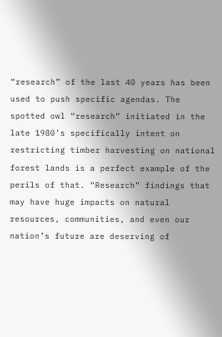“research” of the last 40 years has been used to push specific agendas. The spotted owl “research” initiated in the late 1980’s specifically intent on restricting timber harvesting on national forest lands is a perfect example of the perils of that. “Research” findings that may have huge impacts on natural resources, communities, and even our nation’s future are deserving of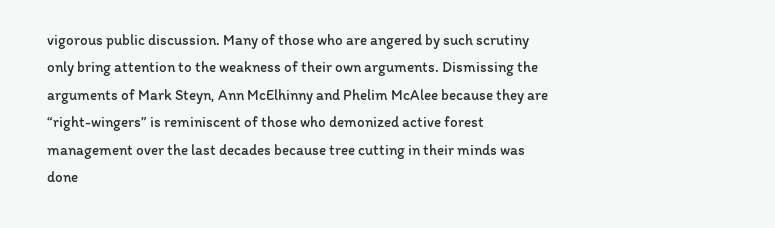vigorous public discussion. Many of those who are angered by such scrutiny only bring attention to the weakness of their own arguments. Dismissing the arguments of Mark Steyn, Ann McElhinny and Phelim McAlee because they are “right-wingers” is reminiscent of those who demonized active forest management over the last decades because tree cutting in their minds was done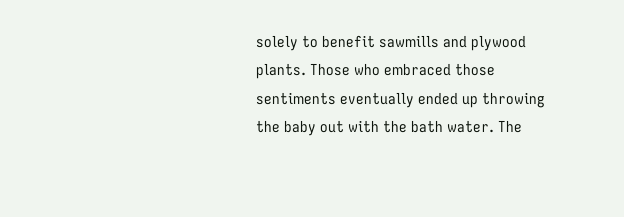solely to benefit sawmills and plywood plants. Those who embraced those sentiments eventually ended up throwing the baby out with the bath water. The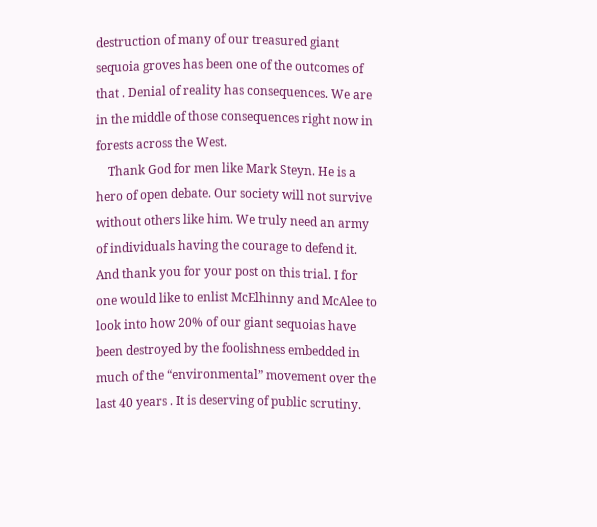destruction of many of our treasured giant sequoia groves has been one of the outcomes of that . Denial of reality has consequences. We are in the middle of those consequences right now in forests across the West.
    Thank God for men like Mark Steyn. He is a hero of open debate. Our society will not survive without others like him. We truly need an army of individuals having the courage to defend it. And thank you for your post on this trial. I for one would like to enlist McElhinny and McAlee to look into how 20% of our giant sequoias have been destroyed by the foolishness embedded in much of the “environmental” movement over the last 40 years . It is deserving of public scrutiny.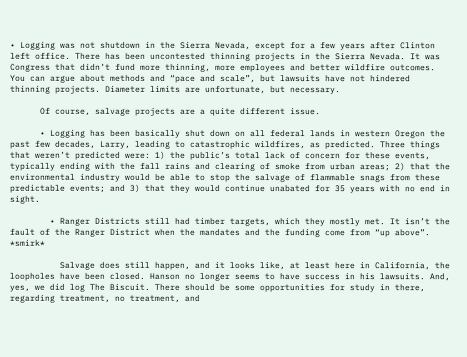• Logging was not shutdown in the Sierra Nevada, except for a few years after Clinton left office. There has been uncontested thinning projects in the Sierra Nevada. It was Congress that didn’t fund more thinning, more employees and better wildfire outcomes. You can argue about methods and “pace and scale”, but lawsuits have not hindered thinning projects. Diameter limits are unfortunate, but necessary.

      Of course, salvage projects are a quite different issue.

      • Logging has been basically shut down on all federal lands in western Oregon the past few decades, Larry, leading to catastrophic wildfires, as predicted. Three things that weren’t predicted were: 1) the public’s total lack of concern for these events, typically ending with the fall rains and clearing of smoke from urban areas; 2) that the environmental industry would be able to stop the salvage of flammable snags from these predictable events; and 3) that they would continue unabated for 35 years with no end in sight.

        • Ranger Districts still had timber targets, which they mostly met. It isn’t the fault of the Ranger District when the mandates and the funding come from “up above”. *smirk*

          Salvage does still happen, and it looks like, at least here in California, the loopholes have been closed. Hanson no longer seems to have success in his lawsuits. And, yes, we did log The Biscuit. There should be some opportunities for study in there, regarding treatment, no treatment, and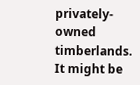privately-owned timberlands. It might be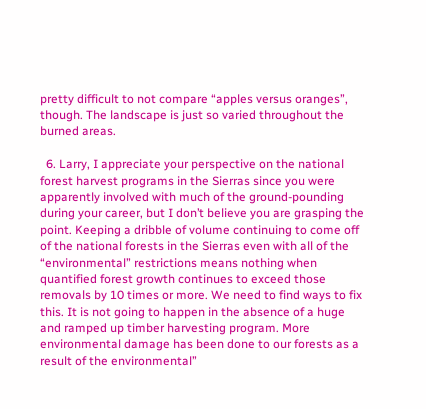pretty difficult to not compare “apples versus oranges”, though. The landscape is just so varied throughout the burned areas.

  6. Larry, I appreciate your perspective on the national forest harvest programs in the Sierras since you were apparently involved with much of the ground-pounding during your career, but I don’t believe you are grasping the point. Keeping a dribble of volume continuing to come off of the national forests in the Sierras even with all of the “environmental” restrictions means nothing when quantified forest growth continues to exceed those removals by 10 times or more. We need to find ways to fix this. It is not going to happen in the absence of a huge and ramped up timber harvesting program. More environmental damage has been done to our forests as a result of the environmental”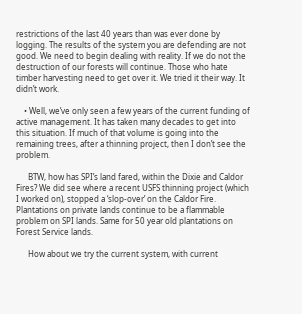restrictions of the last 40 years than was ever done by logging. The results of the system you are defending are not good. We need to begin dealing with reality. If we do not the destruction of our forests will continue. Those who hate timber harvesting need to get over it. We tried it their way. It didn’t work.

    • Well, we’ve only seen a few years of the current funding of active management. It has taken many decades to get into this situation. If much of that volume is going into the remaining trees, after a thinning project, then I don’t see the problem.

      BTW, how has SPI’s land fared, within the Dixie and Caldor Fires? We did see where a recent USFS thinning project (which I worked on), stopped a ‘slop-over’ on the Caldor Fire. Plantations on private lands continue to be a flammable problem on SPI lands. Same for 50 year old plantations on Forest Service lands.

      How about we try the current system, with current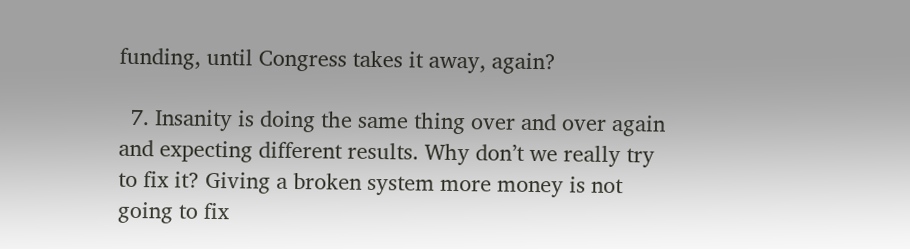funding, until Congress takes it away, again?

  7. Insanity is doing the same thing over and over again and expecting different results. Why don’t we really try to fix it? Giving a broken system more money is not going to fix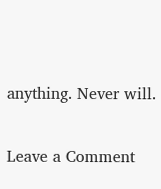anything. Never will.


Leave a Comment